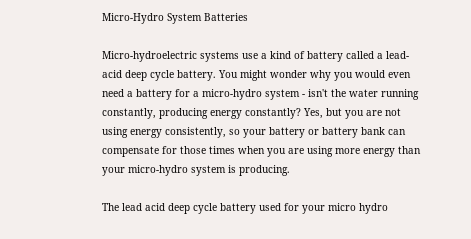Micro-Hydro System Batteries

Micro-hydroelectric systems use a kind of battery called a lead-acid deep cycle battery. You might wonder why you would even need a battery for a micro-hydro system - isn't the water running constantly, producing energy constantly? Yes, but you are not using energy consistently, so your battery or battery bank can compensate for those times when you are using more energy than your micro-hydro system is producing.

The lead acid deep cycle battery used for your micro hydro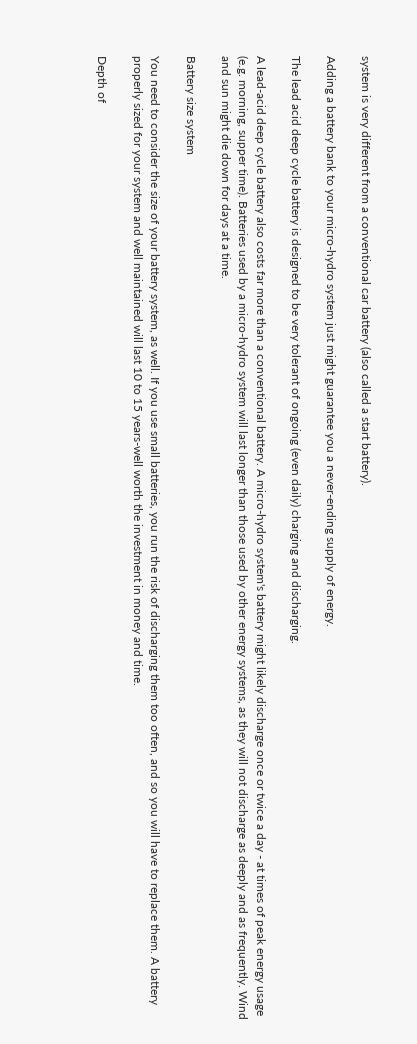system is very different from a conventional car battery (also called a start battery).

Adding a battery bank to your micro-hydro system just might guarantee you a never-ending supply of energy.

The lead acid deep cycle battery is designed to be very tolerant of ongoing (even daily) charging and discharging.

A lead-acid deep cycle battery also costs far more than a conventional battery. A micro-hydro system's battery might likely discharge once or twice a day - at times of peak energy usage (e.g. morning, supper time). Batteries used by a micro-hydro system will last longer than those used by other energy systems, as they will not discharge as deeply and as frequently. Wind and sun might die down for days at a time.

Battery size system

You need to consider the size of your battery system, as well. If you use small batteries, you run the risk of discharging them too often, and so you will have to replace them. A battery properly sized for your system and well maintained will last 10 to 15 years-well worth the investment in money and time.

Depth of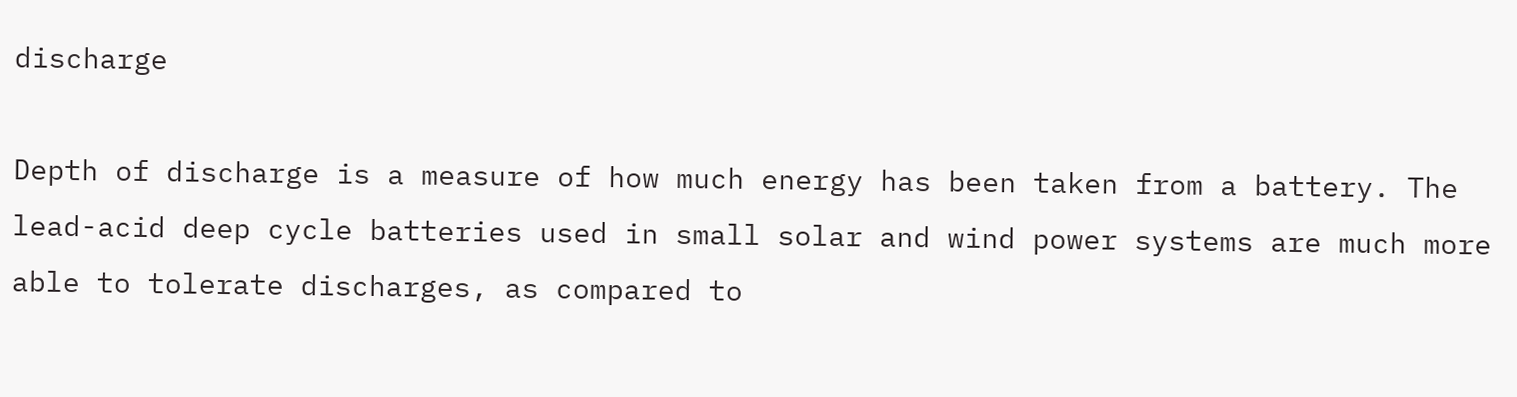discharge

Depth of discharge is a measure of how much energy has been taken from a battery. The lead-acid deep cycle batteries used in small solar and wind power systems are much more able to tolerate discharges, as compared to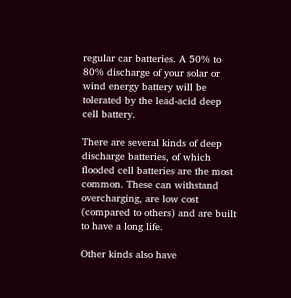regular car batteries. A 50% to 80% discharge of your solar or wind energy battery will be tolerated by the lead-acid deep cell battery.

There are several kinds of deep discharge batteries, of which flooded cell batteries are the most common. These can withstand overcharging, are low cost (compared to others) and are built to have a long life.

Other kinds also have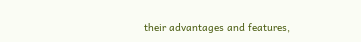their advantages and features,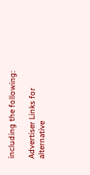including the following:

Advertiser Links for alternative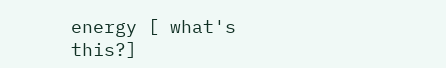energy [ what's this?]